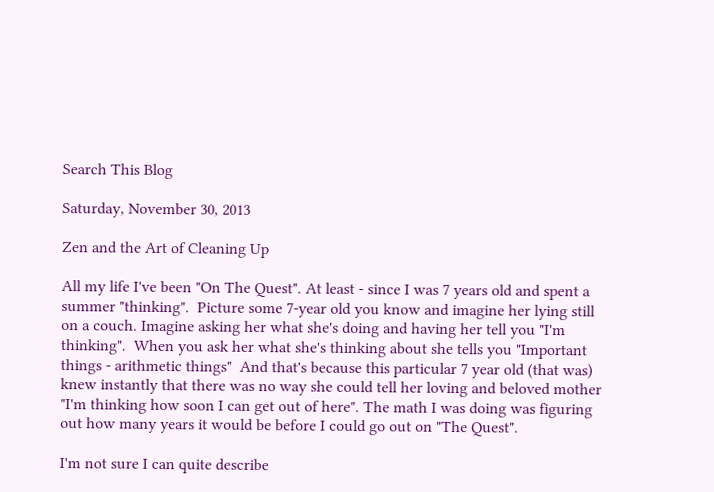Search This Blog

Saturday, November 30, 2013

Zen and the Art of Cleaning Up

All my life I've been "On The Quest". At least - since I was 7 years old and spent a summer "thinking".  Picture some 7-year old you know and imagine her lying still on a couch. Imagine asking her what she's doing and having her tell you "I'm thinking".  When you ask her what she's thinking about she tells you "Important things - arithmetic things"  And that's because this particular 7 year old (that was) knew instantly that there was no way she could tell her loving and beloved mother "I'm thinking how soon I can get out of here". The math I was doing was figuring out how many years it would be before I could go out on "The Quest".

I'm not sure I can quite describe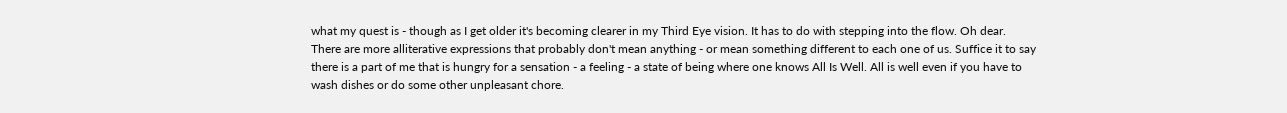what my quest is - though as I get older it's becoming clearer in my Third Eye vision. It has to do with stepping into the flow. Oh dear. There are more alliterative expressions that probably don't mean anything - or mean something different to each one of us. Suffice it to say there is a part of me that is hungry for a sensation - a feeling - a state of being where one knows All Is Well. All is well even if you have to wash dishes or do some other unpleasant chore.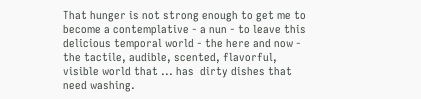That hunger is not strong enough to get me to become a contemplative - a nun - to leave this delicious temporal world - the here and now - the tactile, audible, scented, flavorful, visible world that ... has  dirty dishes that need washing.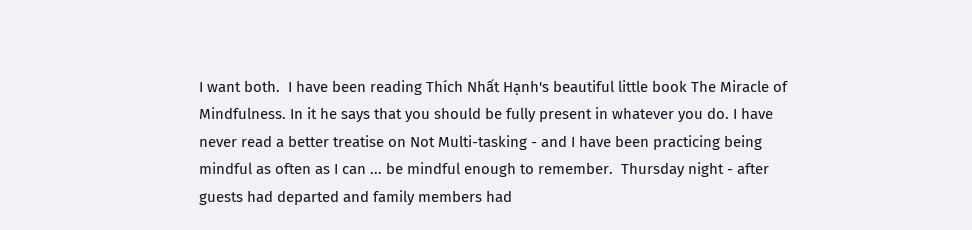I want both.  I have been reading Thích Nhất Hạnh's beautiful little book The Miracle of Mindfulness. In it he says that you should be fully present in whatever you do. I have never read a better treatise on Not Multi-tasking - and I have been practicing being mindful as often as I can ... be mindful enough to remember.  Thursday night - after guests had departed and family members had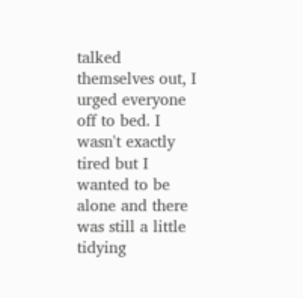talked themselves out, I urged everyone off to bed. I wasn't exactly tired but I wanted to be alone and there was still a little tidying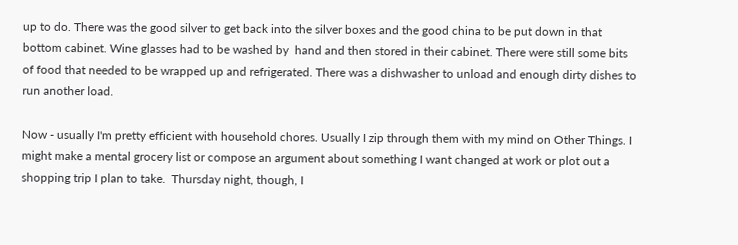up to do. There was the good silver to get back into the silver boxes and the good china to be put down in that bottom cabinet. Wine glasses had to be washed by  hand and then stored in their cabinet. There were still some bits of food that needed to be wrapped up and refrigerated. There was a dishwasher to unload and enough dirty dishes to run another load.

Now - usually I'm pretty efficient with household chores. Usually I zip through them with my mind on Other Things. I might make a mental grocery list or compose an argument about something I want changed at work or plot out a shopping trip I plan to take.  Thursday night, though, I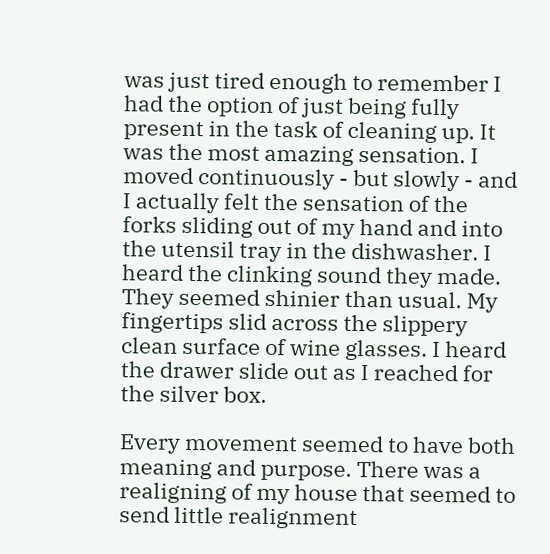was just tired enough to remember I had the option of just being fully present in the task of cleaning up. It was the most amazing sensation. I moved continuously - but slowly - and I actually felt the sensation of the forks sliding out of my hand and into the utensil tray in the dishwasher. I heard the clinking sound they made.  They seemed shinier than usual. My fingertips slid across the slippery clean surface of wine glasses. I heard the drawer slide out as I reached for the silver box.

Every movement seemed to have both meaning and purpose. There was a realigning of my house that seemed to send little realignment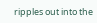ripples out into the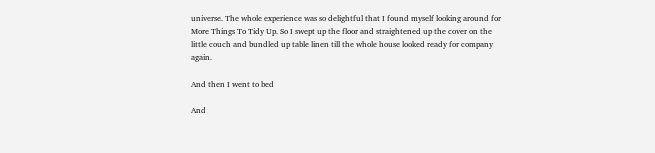universe. The whole experience was so delightful that I found myself looking around for More Things To Tidy Up. So I swept up the floor and straightened up the cover on the little couch and bundled up table linen till the whole house looked ready for company again.

And then I went to bed

And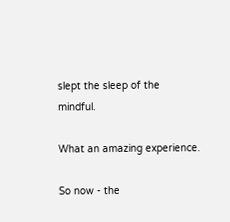slept the sleep of the mindful.

What an amazing experience.

So now - the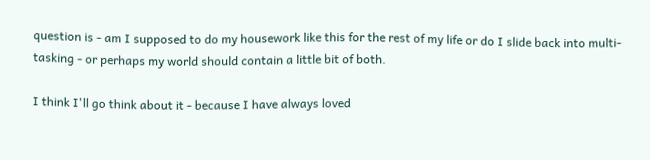question is - am I supposed to do my housework like this for the rest of my life or do I slide back into multi-tasking - or perhaps my world should contain a little bit of both.

I think I'll go think about it - because I have always loved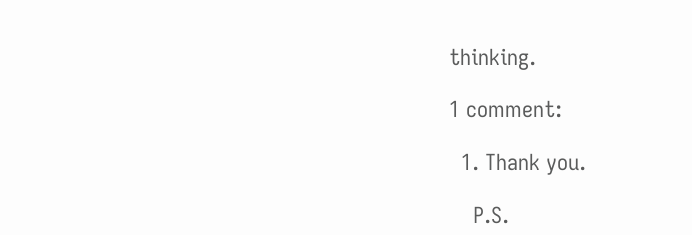thinking.

1 comment:

  1. Thank you.

    P.S.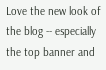Love the new look of the blog -- especially the top banner and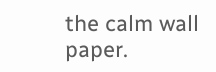the calm wall paper.